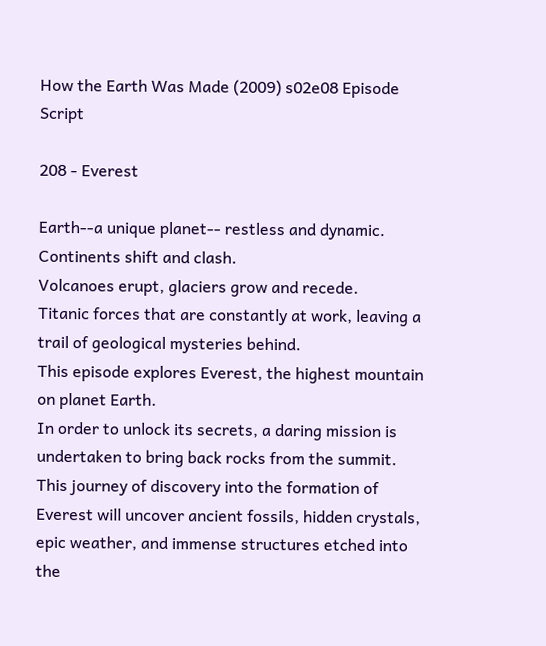How the Earth Was Made (2009) s02e08 Episode Script

208 - Everest

Earth--a unique planet-- restless and dynamic.
Continents shift and clash.
Volcanoes erupt, glaciers grow and recede.
Titanic forces that are constantly at work, leaving a trail of geological mysteries behind.
This episode explores Everest, the highest mountain on planet Earth.
In order to unlock its secrets, a daring mission is undertaken to bring back rocks from the summit.
This journey of discovery into the formation of Everest will uncover ancient fossils, hidden crystals, epic weather, and immense structures etched into the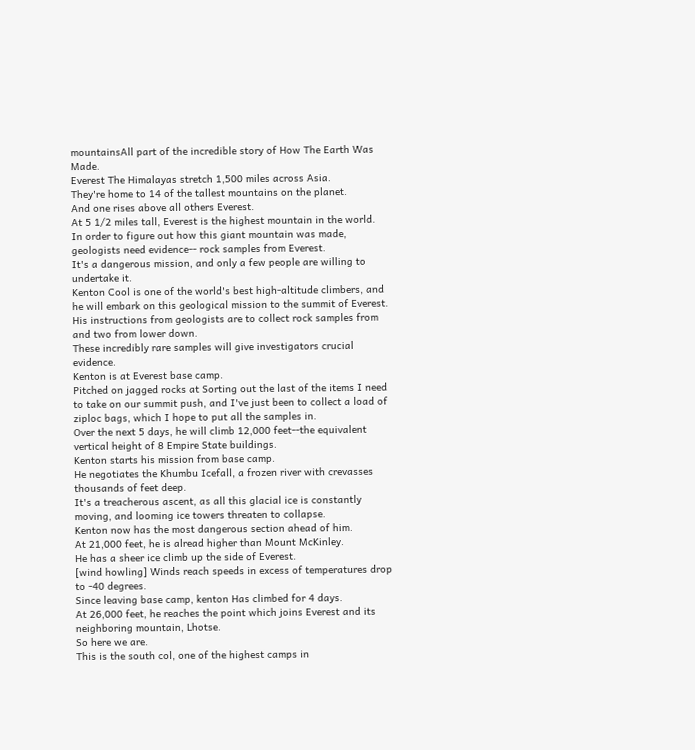mountainsAll part of the incredible story of How The Earth Was Made.
Everest The Himalayas stretch 1,500 miles across Asia.
They're home to 14 of the tallest mountains on the planet.
And one rises above all others Everest.
At 5 1/2 miles tall, Everest is the highest mountain in the world.
In order to figure out how this giant mountain was made, geologists need evidence-- rock samples from Everest.
It's a dangerous mission, and only a few people are willing to undertake it.
Kenton Cool is one of the world's best high-altitude climbers, and he will embark on this geological mission to the summit of Everest.
His instructions from geologists are to collect rock samples from and two from lower down.
These incredibly rare samples will give investigators crucial evidence.
Kenton is at Everest base camp.
Pitched on jagged rocks at Sorting out the last of the items I need to take on our summit push, and I've just been to collect a load of ziploc bags, which I hope to put all the samples in.
Over the next 5 days, he will climb 12,000 feet--the equivalent vertical height of 8 Empire State buildings.
Kenton starts his mission from base camp.
He negotiates the Khumbu Icefall, a frozen river with crevasses thousands of feet deep.
It's a treacherous ascent, as all this glacial ice is constantly moving, and looming ice towers threaten to collapse.
Kenton now has the most dangerous section ahead of him.
At 21,000 feet, he is alread higher than Mount McKinley.
He has a sheer ice climb up the side of Everest.
[wind howling] Winds reach speeds in excess of temperatures drop to -40 degrees.
Since leaving base camp, kenton Has climbed for 4 days.
At 26,000 feet, he reaches the point which joins Everest and its neighboring mountain, Lhotse.
So here we are.
This is the south col, one of the highest camps in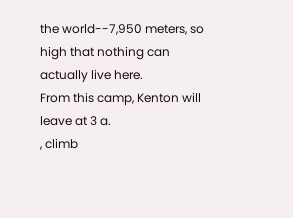the world--7,950 meters, so high that nothing can actually live here.
From this camp, Kenton will leave at 3 a.
, climb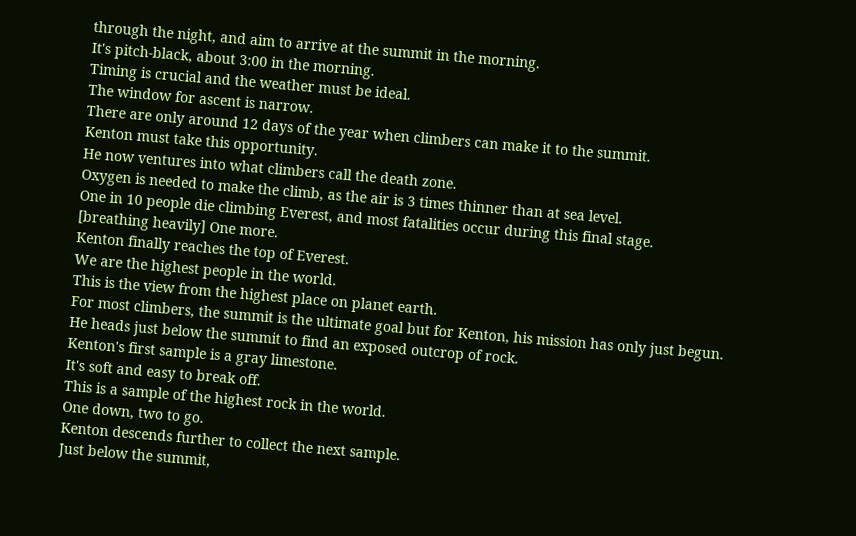through the night, and aim to arrive at the summit in the morning.
It's pitch-black, about 3:00 in the morning.
Timing is crucial and the weather must be ideal.
The window for ascent is narrow.
There are only around 12 days of the year when climbers can make it to the summit.
Kenton must take this opportunity.
He now ventures into what climbers call the death zone.
Oxygen is needed to make the climb, as the air is 3 times thinner than at sea level.
One in 10 people die climbing Everest, and most fatalities occur during this final stage.
[breathing heavily] One more.
Kenton finally reaches the top of Everest.
We are the highest people in the world.
This is the view from the highest place on planet earth.
For most climbers, the summit is the ultimate goal but for Kenton, his mission has only just begun.
He heads just below the summit to find an exposed outcrop of rock.
Kenton's first sample is a gray limestone.
It's soft and easy to break off.
This is a sample of the highest rock in the world.
One down, two to go.
Kenton descends further to collect the next sample.
Just below the summit,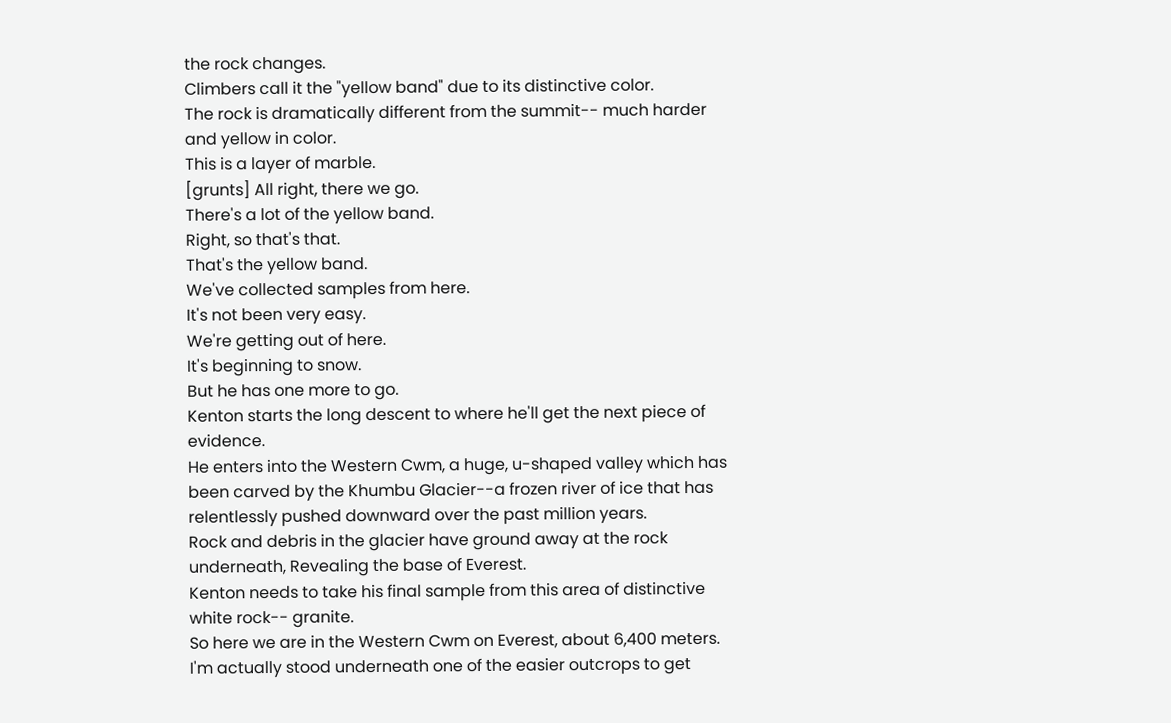the rock changes.
Climbers call it the "yellow band" due to its distinctive color.
The rock is dramatically different from the summit-- much harder and yellow in color.
This is a layer of marble.
[grunts] All right, there we go.
There's a lot of the yellow band.
Right, so that's that.
That's the yellow band.
We've collected samples from here.
It's not been very easy.
We're getting out of here.
It's beginning to snow.
But he has one more to go.
Kenton starts the long descent to where he'll get the next piece of evidence.
He enters into the Western Cwm, a huge, u-shaped valley which has been carved by the Khumbu Glacier--a frozen river of ice that has relentlessly pushed downward over the past million years.
Rock and debris in the glacier have ground away at the rock underneath, Revealing the base of Everest.
Kenton needs to take his final sample from this area of distinctive white rock-- granite.
So here we are in the Western Cwm on Everest, about 6,400 meters.
I'm actually stood underneath one of the easier outcrops to get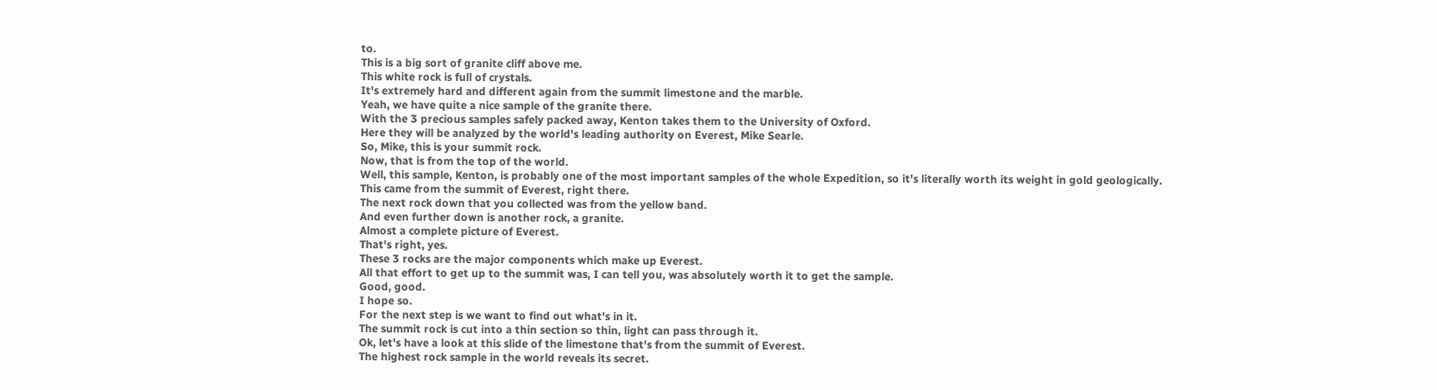to.
This is a big sort of granite cliff above me.
This white rock is full of crystals.
It's extremely hard and different again from the summit limestone and the marble.
Yeah, we have quite a nice sample of the granite there.
With the 3 precious samples safely packed away, Kenton takes them to the University of Oxford.
Here they will be analyzed by the world's leading authority on Everest, Mike Searle.
So, Mike, this is your summit rock.
Now, that is from the top of the world.
Well, this sample, Kenton, is probably one of the most important samples of the whole Expedition, so it's literally worth its weight in gold geologically.
This came from the summit of Everest, right there.
The next rock down that you collected was from the yellow band.
And even further down is another rock, a granite.
Almost a complete picture of Everest.
That's right, yes.
These 3 rocks are the major components which make up Everest.
All that effort to get up to the summit was, I can tell you, was absolutely worth it to get the sample.
Good, good.
I hope so.
For the next step is we want to find out what's in it.
The summit rock is cut into a thin section so thin, light can pass through it.
Ok, let's have a look at this slide of the limestone that's from the summit of Everest.
The highest rock sample in the world reveals its secret.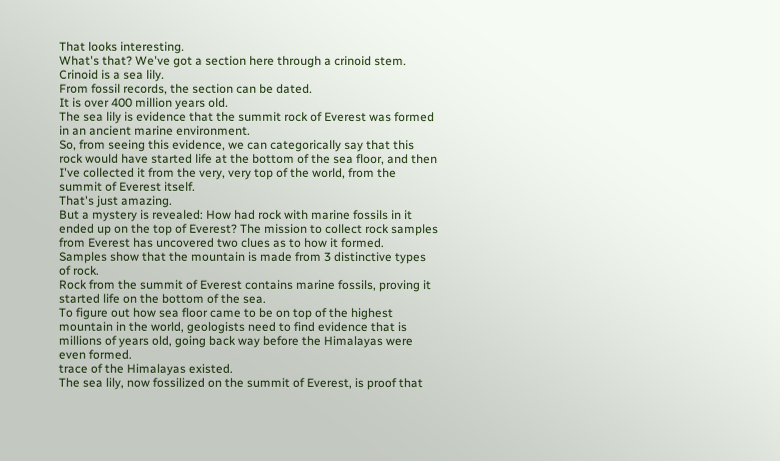That looks interesting.
What's that? We've got a section here through a crinoid stem.
Crinoid is a sea lily.
From fossil records, the section can be dated.
It is over 400 million years old.
The sea lily is evidence that the summit rock of Everest was formed in an ancient marine environment.
So, from seeing this evidence, we can categorically say that this rock would have started life at the bottom of the sea floor, and then I've collected it from the very, very top of the world, from the summit of Everest itself.
That's just amazing.
But a mystery is revealed: How had rock with marine fossils in it ended up on the top of Everest? The mission to collect rock samples from Everest has uncovered two clues as to how it formed.
Samples show that the mountain is made from 3 distinctive types of rock.
Rock from the summit of Everest contains marine fossils, proving it started life on the bottom of the sea.
To figure out how sea floor came to be on top of the highest mountain in the world, geologists need to find evidence that is millions of years old, going back way before the Himalayas were even formed.
trace of the Himalayas existed.
The sea lily, now fossilized on the summit of Everest, is proof that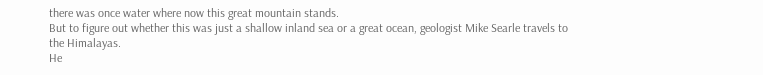there was once water where now this great mountain stands.
But to figure out whether this was just a shallow inland sea or a great ocean, geologist Mike Searle travels to the Himalayas.
He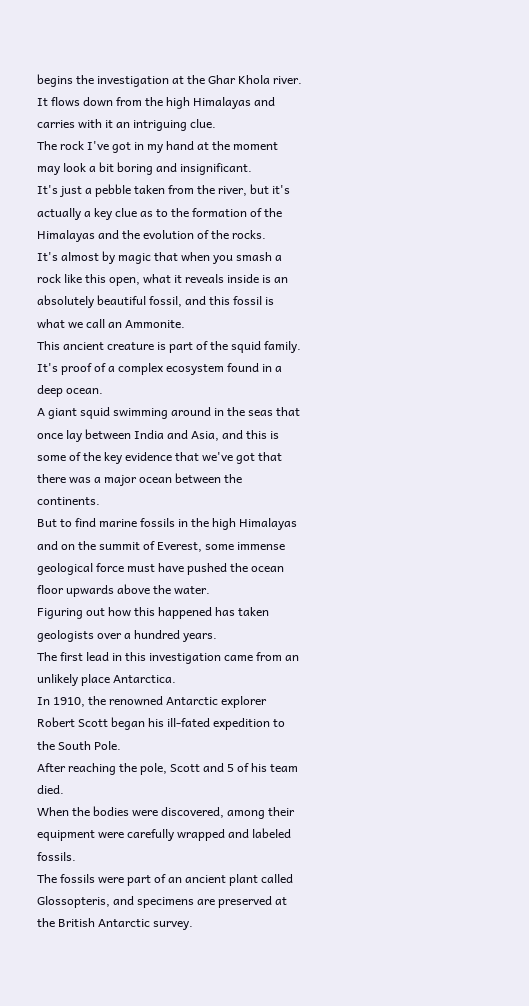begins the investigation at the Ghar Khola river.
It flows down from the high Himalayas and carries with it an intriguing clue.
The rock I've got in my hand at the moment may look a bit boring and insignificant.
It's just a pebble taken from the river, but it's actually a key clue as to the formation of the Himalayas and the evolution of the rocks.
It's almost by magic that when you smash a rock like this open, what it reveals inside is an absolutely beautiful fossil, and this fossil is what we call an Ammonite.
This ancient creature is part of the squid family.
It's proof of a complex ecosystem found in a deep ocean.
A giant squid swimming around in the seas that once lay between India and Asia, and this is some of the key evidence that we've got that there was a major ocean between the continents.
But to find marine fossils in the high Himalayas and on the summit of Everest, some immense geological force must have pushed the ocean floor upwards above the water.
Figuring out how this happened has taken geologists over a hundred years.
The first lead in this investigation came from an unlikely place Antarctica.
In 1910, the renowned Antarctic explorer Robert Scott began his ill-fated expedition to the South Pole.
After reaching the pole, Scott and 5 of his team died.
When the bodies were discovered, among their equipment were carefully wrapped and labeled fossils.
The fossils were part of an ancient plant called Glossopteris, and specimens are preserved at the British Antarctic survey.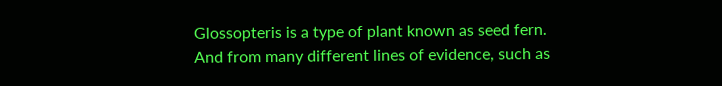Glossopteris is a type of plant known as seed fern.
And from many different lines of evidence, such as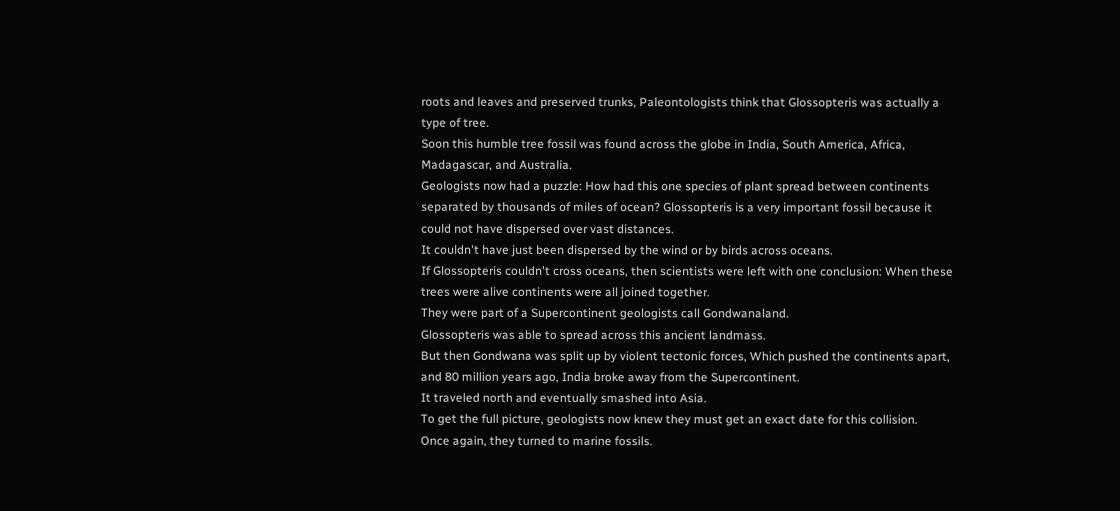roots and leaves and preserved trunks, Paleontologists think that Glossopteris was actually a type of tree.
Soon this humble tree fossil was found across the globe in India, South America, Africa, Madagascar, and Australia.
Geologists now had a puzzle: How had this one species of plant spread between continents separated by thousands of miles of ocean? Glossopteris is a very important fossil because it could not have dispersed over vast distances.
It couldn't have just been dispersed by the wind or by birds across oceans.
If Glossopteris couldn't cross oceans, then scientists were left with one conclusion: When these trees were alive continents were all joined together.
They were part of a Supercontinent geologists call Gondwanaland.
Glossopteris was able to spread across this ancient landmass.
But then Gondwana was split up by violent tectonic forces, Which pushed the continents apart, and 80 million years ago, India broke away from the Supercontinent.
It traveled north and eventually smashed into Asia.
To get the full picture, geologists now knew they must get an exact date for this collision.
Once again, they turned to marine fossils.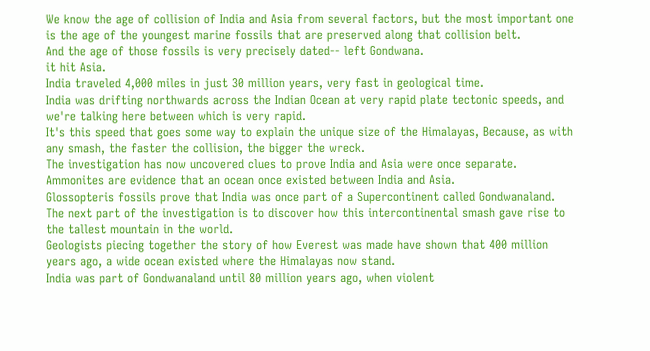We know the age of collision of India and Asia from several factors, but the most important one is the age of the youngest marine fossils that are preserved along that collision belt.
And the age of those fossils is very precisely dated-- left Gondwana.
it hit Asia.
India traveled 4,000 miles in just 30 million years, very fast in geological time.
India was drifting northwards across the Indian Ocean at very rapid plate tectonic speeds, and we're talking here between which is very rapid.
It's this speed that goes some way to explain the unique size of the Himalayas, Because, as with any smash, the faster the collision, the bigger the wreck.
The investigation has now uncovered clues to prove India and Asia were once separate.
Ammonites are evidence that an ocean once existed between India and Asia.
Glossopteris fossils prove that India was once part of a Supercontinent called Gondwanaland.
The next part of the investigation is to discover how this intercontinental smash gave rise to the tallest mountain in the world.
Geologists piecing together the story of how Everest was made have shown that 400 million years ago, a wide ocean existed where the Himalayas now stand.
India was part of Gondwanaland until 80 million years ago, when violent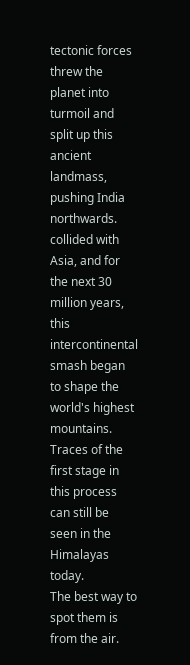tectonic forces threw the planet into turmoil and split up this ancient landmass, pushing India northwards.
collided with Asia, and for the next 30 million years, this intercontinental smash began to shape the world's highest mountains.
Traces of the first stage in this process can still be seen in the Himalayas today.
The best way to spot them is from the air.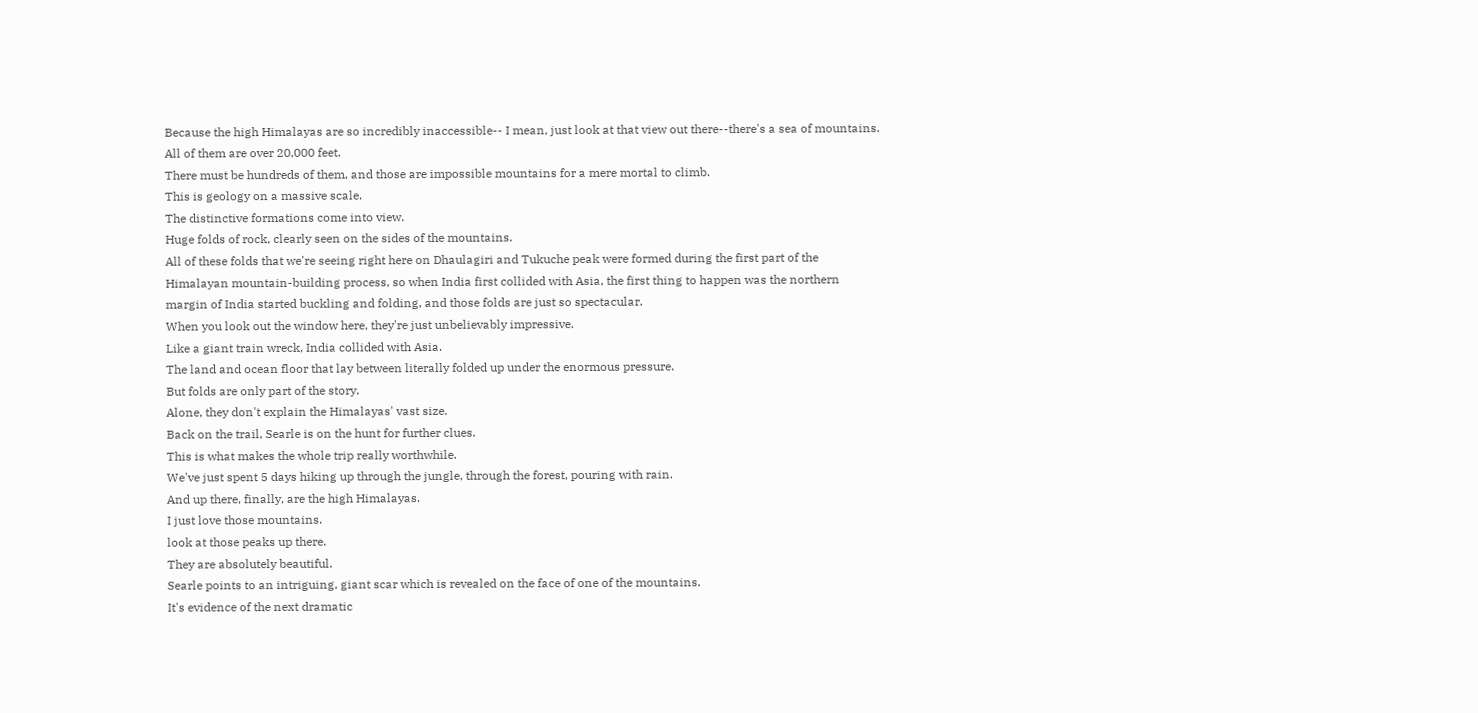Because the high Himalayas are so incredibly inaccessible-- I mean, just look at that view out there--there's a sea of mountains.
All of them are over 20,000 feet.
There must be hundreds of them, and those are impossible mountains for a mere mortal to climb.
This is geology on a massive scale.
The distinctive formations come into view.
Huge folds of rock, clearly seen on the sides of the mountains.
All of these folds that we're seeing right here on Dhaulagiri and Tukuche peak were formed during the first part of the Himalayan mountain-building process, so when India first collided with Asia, the first thing to happen was the northern margin of India started buckling and folding, and those folds are just so spectacular.
When you look out the window here, they're just unbelievably impressive.
Like a giant train wreck, India collided with Asia.
The land and ocean floor that lay between literally folded up under the enormous pressure.
But folds are only part of the story.
Alone, they don't explain the Himalayas' vast size.
Back on the trail, Searle is on the hunt for further clues.
This is what makes the whole trip really worthwhile.
We've just spent 5 days hiking up through the jungle, through the forest, pouring with rain.
And up there, finally, are the high Himalayas.
I just love those mountains.
look at those peaks up there.
They are absolutely beautiful.
Searle points to an intriguing, giant scar which is revealed on the face of one of the mountains.
It's evidence of the next dramatic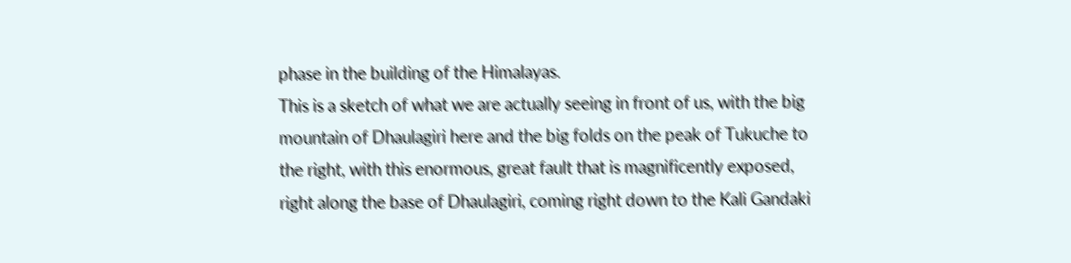phase in the building of the Himalayas.
This is a sketch of what we are actually seeing in front of us, with the big mountain of Dhaulagiri here and the big folds on the peak of Tukuche to the right, with this enormous, great fault that is magnificently exposed, right along the base of Dhaulagiri, coming right down to the Kali Gandaki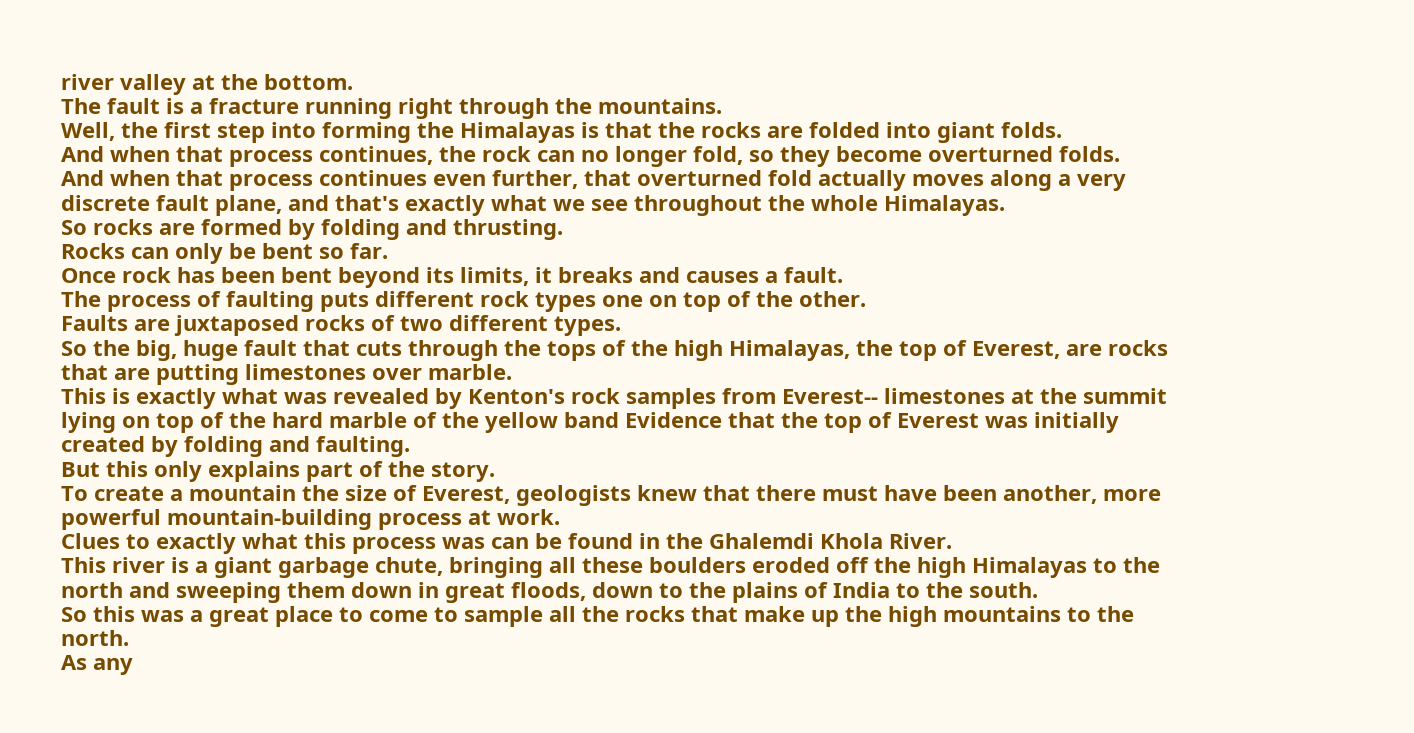river valley at the bottom.
The fault is a fracture running right through the mountains.
Well, the first step into forming the Himalayas is that the rocks are folded into giant folds.
And when that process continues, the rock can no longer fold, so they become overturned folds.
And when that process continues even further, that overturned fold actually moves along a very discrete fault plane, and that's exactly what we see throughout the whole Himalayas.
So rocks are formed by folding and thrusting.
Rocks can only be bent so far.
Once rock has been bent beyond its limits, it breaks and causes a fault.
The process of faulting puts different rock types one on top of the other.
Faults are juxtaposed rocks of two different types.
So the big, huge fault that cuts through the tops of the high Himalayas, the top of Everest, are rocks that are putting limestones over marble.
This is exactly what was revealed by Kenton's rock samples from Everest-- limestones at the summit lying on top of the hard marble of the yellow band Evidence that the top of Everest was initially created by folding and faulting.
But this only explains part of the story.
To create a mountain the size of Everest, geologists knew that there must have been another, more powerful mountain-building process at work.
Clues to exactly what this process was can be found in the Ghalemdi Khola River.
This river is a giant garbage chute, bringing all these boulders eroded off the high Himalayas to the north and sweeping them down in great floods, down to the plains of India to the south.
So this was a great place to come to sample all the rocks that make up the high mountains to the north.
As any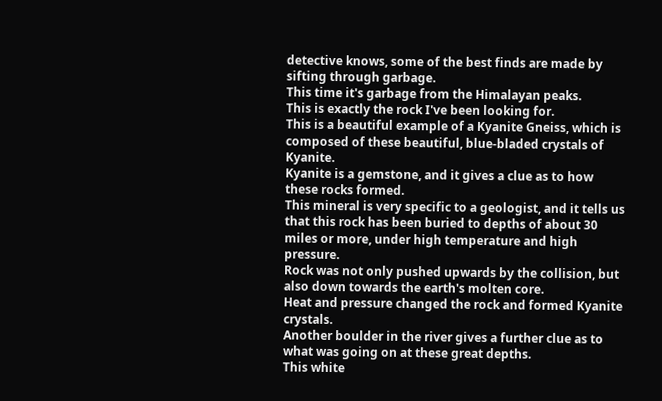detective knows, some of the best finds are made by sifting through garbage.
This time it's garbage from the Himalayan peaks.
This is exactly the rock I've been looking for.
This is a beautiful example of a Kyanite Gneiss, which is composed of these beautiful, blue-bladed crystals of Kyanite.
Kyanite is a gemstone, and it gives a clue as to how these rocks formed.
This mineral is very specific to a geologist, and it tells us that this rock has been buried to depths of about 30 miles or more, under high temperature and high pressure.
Rock was not only pushed upwards by the collision, but also down towards the earth's molten core.
Heat and pressure changed the rock and formed Kyanite crystals.
Another boulder in the river gives a further clue as to what was going on at these great depths.
This white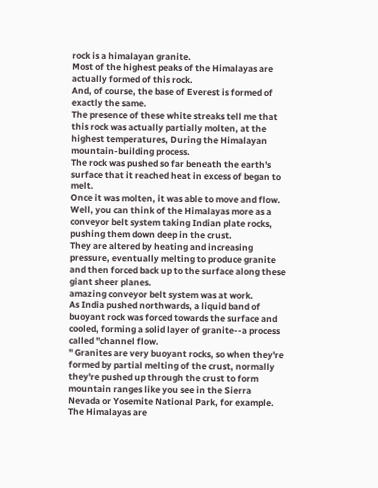rock is a himalayan granite.
Most of the highest peaks of the Himalayas are actually formed of this rock.
And, of course, the base of Everest is formed of exactly the same.
The presence of these white streaks tell me that this rock was actually partially molten, at the highest temperatures, During the Himalayan mountain-building process.
The rock was pushed so far beneath the earth's surface that it reached heat in excess of began to melt.
Once it was molten, it was able to move and flow.
Well, you can think of the Himalayas more as a conveyor belt system taking Indian plate rocks, pushing them down deep in the crust.
They are altered by heating and increasing pressure, eventually melting to produce granite and then forced back up to the surface along these giant sheer planes.
amazing conveyor belt system was at work.
As India pushed northwards, a liquid band of buoyant rock was forced towards the surface and cooled, forming a solid layer of granite--a process called "channel flow.
" Granites are very buoyant rocks, so when they're formed by partial melting of the crust, normally they're pushed up through the crust to form mountain ranges like you see in the Sierra Nevada or Yosemite National Park, for example.
The Himalayas are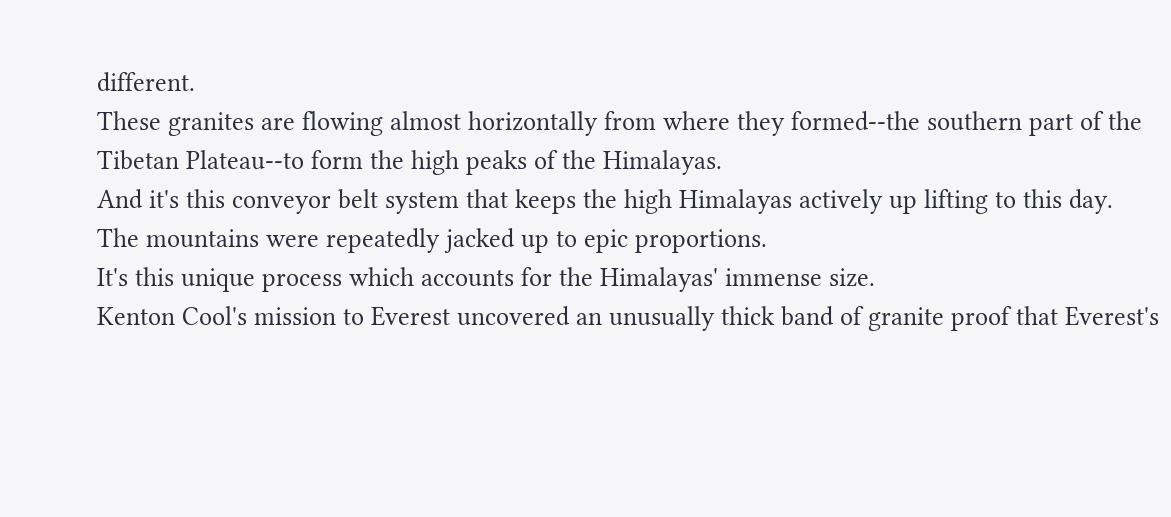different.
These granites are flowing almost horizontally from where they formed--the southern part of the Tibetan Plateau--to form the high peaks of the Himalayas.
And it's this conveyor belt system that keeps the high Himalayas actively up lifting to this day.
The mountains were repeatedly jacked up to epic proportions.
It's this unique process which accounts for the Himalayas' immense size.
Kenton Cool's mission to Everest uncovered an unusually thick band of granite proof that Everest's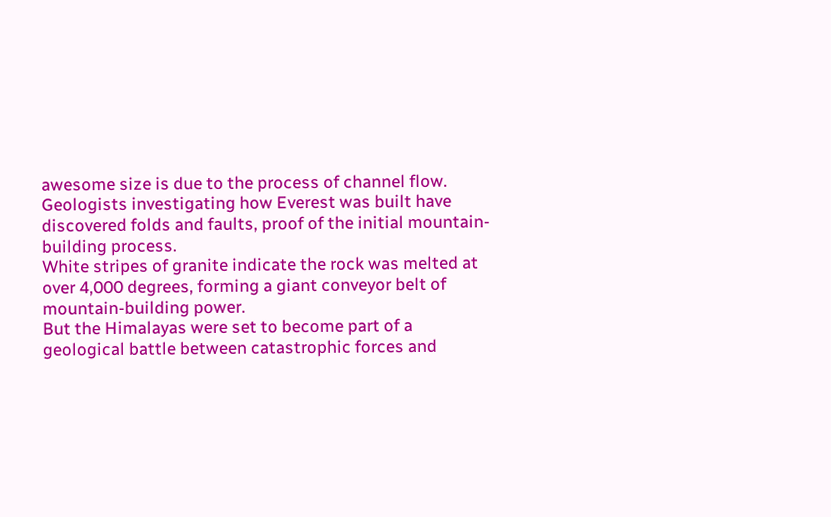awesome size is due to the process of channel flow.
Geologists investigating how Everest was built have discovered folds and faults, proof of the initial mountain-building process.
White stripes of granite indicate the rock was melted at over 4,000 degrees, forming a giant conveyor belt of mountain-building power.
But the Himalayas were set to become part of a geological battle between catastrophic forces and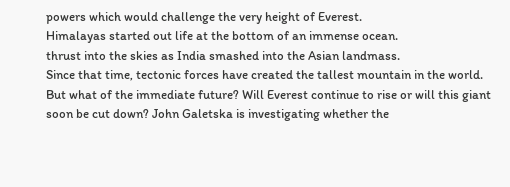powers which would challenge the very height of Everest.
Himalayas started out life at the bottom of an immense ocean.
thrust into the skies as India smashed into the Asian landmass.
Since that time, tectonic forces have created the tallest mountain in the world.
But what of the immediate future? Will Everest continue to rise or will this giant soon be cut down? John Galetska is investigating whether the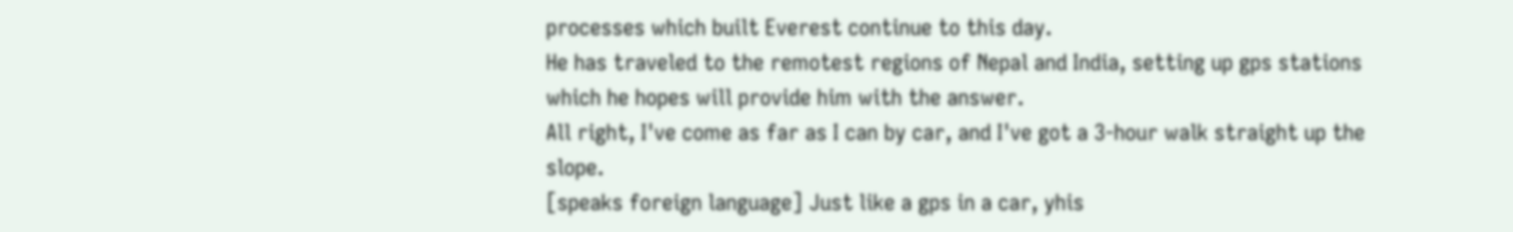processes which built Everest continue to this day.
He has traveled to the remotest regions of Nepal and India, setting up gps stations which he hopes will provide him with the answer.
All right, I've come as far as I can by car, and I've got a 3-hour walk straight up the slope.
[speaks foreign language] Just like a gps in a car, yhis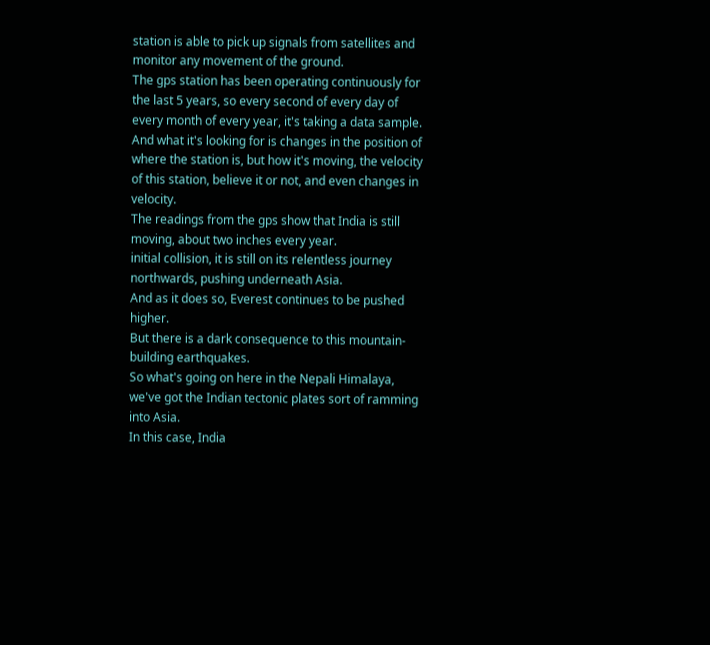station is able to pick up signals from satellites and monitor any movement of the ground.
The gps station has been operating continuously for the last 5 years, so every second of every day of every month of every year, it's taking a data sample.
And what it's looking for is changes in the position of where the station is, but how it's moving, the velocity of this station, believe it or not, and even changes in velocity.
The readings from the gps show that India is still moving, about two inches every year.
initial collision, it is still on its relentless journey northwards, pushing underneath Asia.
And as it does so, Everest continues to be pushed higher.
But there is a dark consequence to this mountain-building earthquakes.
So what's going on here in the Nepali Himalaya, we've got the Indian tectonic plates sort of ramming into Asia.
In this case, India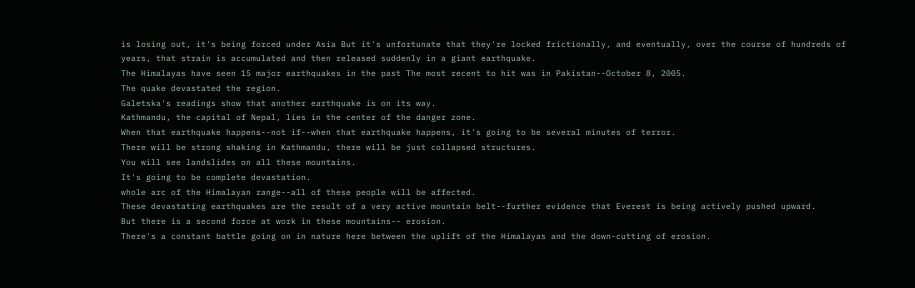is losing out, it's being forced under Asia But it's unfortunate that they're locked frictionally, and eventually, over the course of hundreds of years, that strain is accumulated and then released suddenly in a giant earthquake.
The Himalayas have seen 15 major earthquakes in the past The most recent to hit was in Pakistan--October 8, 2005.
The quake devastated the region.
Galetska's readings show that another earthquake is on its way.
Kathmandu, the capital of Nepal, lies in the center of the danger zone.
When that earthquake happens--not if--when that earthquake happens, it's going to be several minutes of terror.
There will be strong shaking in Kathmandu, there will be just collapsed structures.
You will see landslides on all these mountains.
It's going to be complete devastation.
whole arc of the Himalayan range--all of these people will be affected.
These devastating earthquakes are the result of a very active mountain belt--further evidence that Everest is being actively pushed upward.
But there is a second force at work in these mountains-- erosion.
There's a constant battle going on in nature here between the uplift of the Himalayas and the down-cutting of erosion.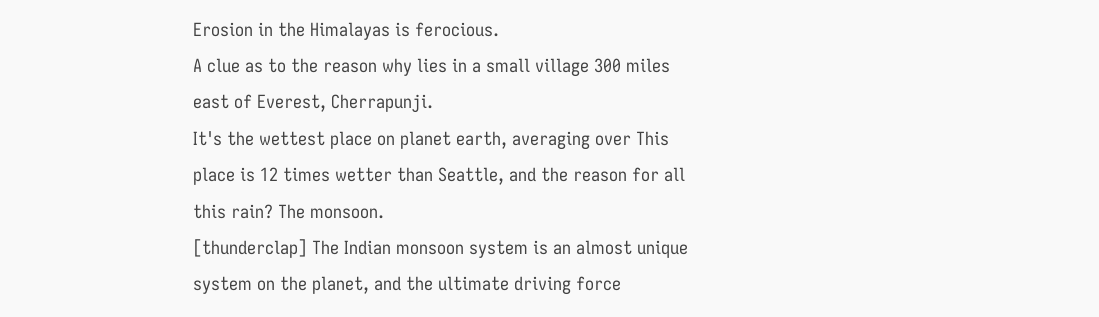Erosion in the Himalayas is ferocious.
A clue as to the reason why lies in a small village 300 miles east of Everest, Cherrapunji.
It's the wettest place on planet earth, averaging over This place is 12 times wetter than Seattle, and the reason for all this rain? The monsoon.
[thunderclap] The Indian monsoon system is an almost unique system on the planet, and the ultimate driving force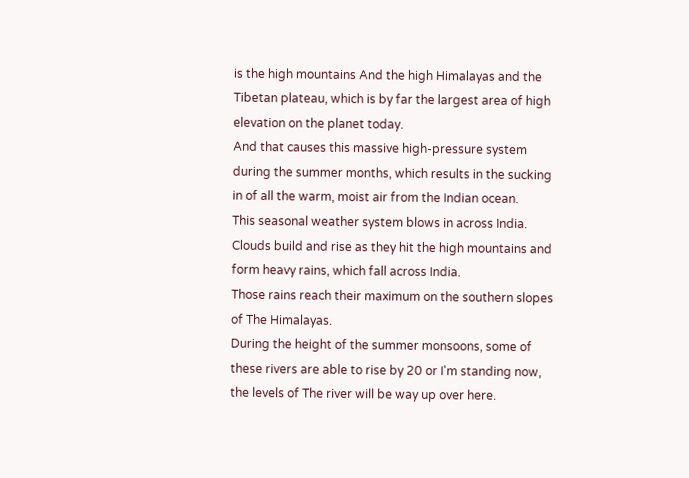is the high mountains And the high Himalayas and the Tibetan plateau, which is by far the largest area of high elevation on the planet today.
And that causes this massive high-pressure system during the summer months, which results in the sucking in of all the warm, moist air from the Indian ocean.
This seasonal weather system blows in across India.
Clouds build and rise as they hit the high mountains and form heavy rains, which fall across India.
Those rains reach their maximum on the southern slopes of The Himalayas.
During the height of the summer monsoons, some of these rivers are able to rise by 20 or I'm standing now, the levels of The river will be way up over here.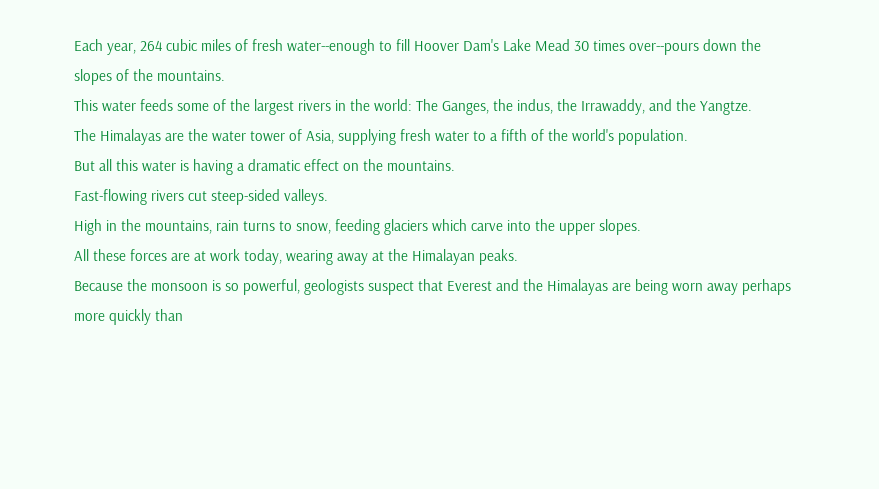Each year, 264 cubic miles of fresh water--enough to fill Hoover Dam's Lake Mead 30 times over--pours down the slopes of the mountains.
This water feeds some of the largest rivers in the world: The Ganges, the indus, the Irrawaddy, and the Yangtze.
The Himalayas are the water tower of Asia, supplying fresh water to a fifth of the world's population.
But all this water is having a dramatic effect on the mountains.
Fast-flowing rivers cut steep-sided valleys.
High in the mountains, rain turns to snow, feeding glaciers which carve into the upper slopes.
All these forces are at work today, wearing away at the Himalayan peaks.
Because the monsoon is so powerful, geologists suspect that Everest and the Himalayas are being worn away perhaps more quickly than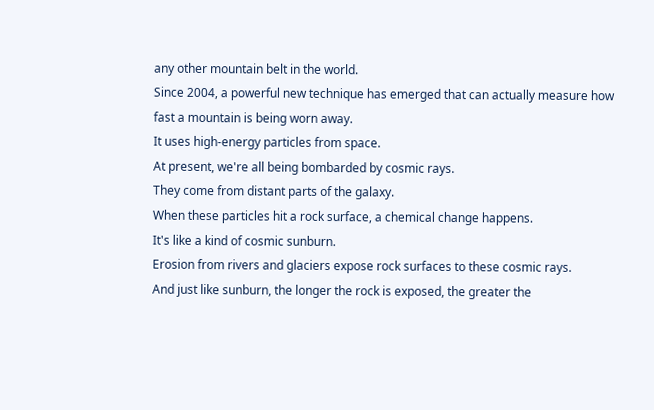any other mountain belt in the world.
Since 2004, a powerful new technique has emerged that can actually measure how fast a mountain is being worn away.
It uses high-energy particles from space.
At present, we're all being bombarded by cosmic rays.
They come from distant parts of the galaxy.
When these particles hit a rock surface, a chemical change happens.
It's like a kind of cosmic sunburn.
Erosion from rivers and glaciers expose rock surfaces to these cosmic rays.
And just like sunburn, the longer the rock is exposed, the greater the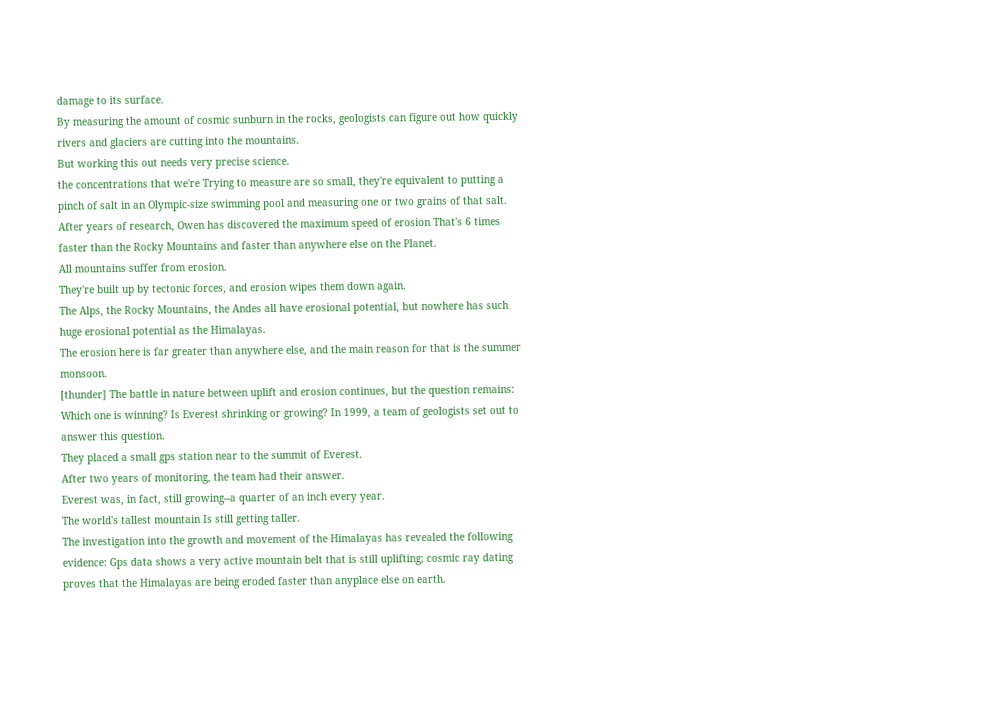damage to its surface.
By measuring the amount of cosmic sunburn in the rocks, geologists can figure out how quickly rivers and glaciers are cutting into the mountains.
But working this out needs very precise science.
the concentrations that we're Trying to measure are so small, they're equivalent to putting a pinch of salt in an Olympic-size swimming pool and measuring one or two grains of that salt.
After years of research, Owen has discovered the maximum speed of erosion That's 6 times faster than the Rocky Mountains and faster than anywhere else on the Planet.
All mountains suffer from erosion.
They're built up by tectonic forces, and erosion wipes them down again.
The Alps, the Rocky Mountains, the Andes all have erosional potential, but nowhere has such huge erosional potential as the Himalayas.
The erosion here is far greater than anywhere else, and the main reason for that is the summer monsoon.
[thunder] The battle in nature between uplift and erosion continues, but the question remains: Which one is winning? Is Everest shrinking or growing? In 1999, a team of geologists set out to answer this question.
They placed a small gps station near to the summit of Everest.
After two years of monitoring, the team had their answer.
Everest was, in fact, still growing--a quarter of an inch every year.
The world's tallest mountain Is still getting taller.
The investigation into the growth and movement of the Himalayas has revealed the following evidence: Gps data shows a very active mountain belt that is still uplifting; cosmic ray dating proves that the Himalayas are being eroded faster than anyplace else on earth.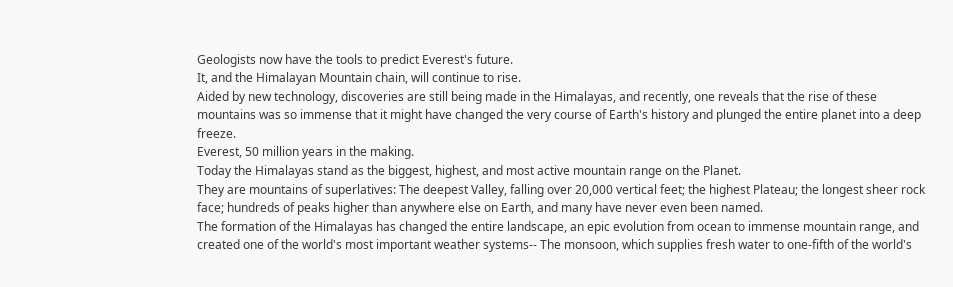Geologists now have the tools to predict Everest's future.
It, and the Himalayan Mountain chain, will continue to rise.
Aided by new technology, discoveries are still being made in the Himalayas, and recently, one reveals that the rise of these mountains was so immense that it might have changed the very course of Earth's history and plunged the entire planet into a deep freeze.
Everest, 50 million years in the making.
Today the Himalayas stand as the biggest, highest, and most active mountain range on the Planet.
They are mountains of superlatives: The deepest Valley, falling over 20,000 vertical feet; the highest Plateau; the longest sheer rock face; hundreds of peaks higher than anywhere else on Earth, and many have never even been named.
The formation of the Himalayas has changed the entire landscape, an epic evolution from ocean to immense mountain range, and created one of the world's most important weather systems-- The monsoon, which supplies fresh water to one-fifth of the world's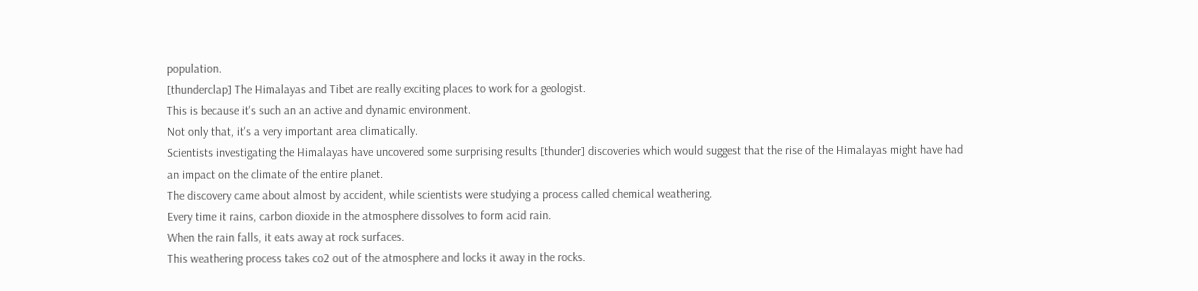population.
[thunderclap] The Himalayas and Tibet are really exciting places to work for a geologist.
This is because it's such an an active and dynamic environment.
Not only that, it's a very important area climatically.
Scientists investigating the Himalayas have uncovered some surprising results [thunder] discoveries which would suggest that the rise of the Himalayas might have had an impact on the climate of the entire planet.
The discovery came about almost by accident, while scientists were studying a process called chemical weathering.
Every time it rains, carbon dioxide in the atmosphere dissolves to form acid rain.
When the rain falls, it eats away at rock surfaces.
This weathering process takes co2 out of the atmosphere and locks it away in the rocks.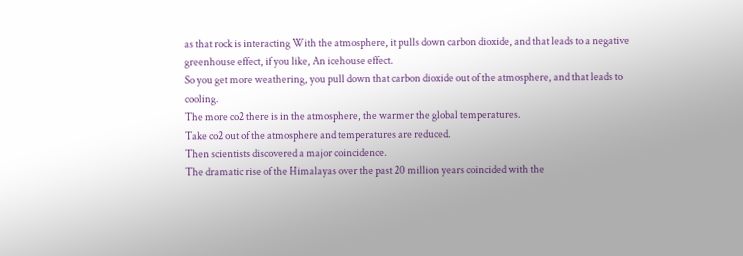as that rock is interacting With the atmosphere, it pulls down carbon dioxide, and that leads to a negative greenhouse effect, if you like, An icehouse effect.
So you get more weathering, you pull down that carbon dioxide out of the atmosphere, and that leads to cooling.
The more co2 there is in the atmosphere, the warmer the global temperatures.
Take co2 out of the atmosphere and temperatures are reduced.
Then scientists discovered a major coincidence.
The dramatic rise of the Himalayas over the past 20 million years coincided with the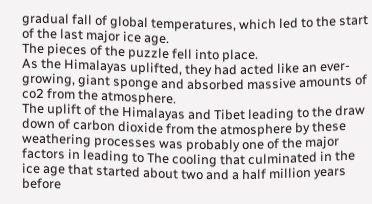gradual fall of global temperatures, which led to the start of the last major ice age.
The pieces of the puzzle fell into place.
As the Himalayas uplifted, they had acted like an ever-growing, giant sponge and absorbed massive amounts of co2 from the atmosphere.
The uplift of the Himalayas and Tibet leading to the draw down of carbon dioxide from the atmosphere by these weathering processes was probably one of the major factors in leading to The cooling that culminated in the ice age that started about two and a half million years before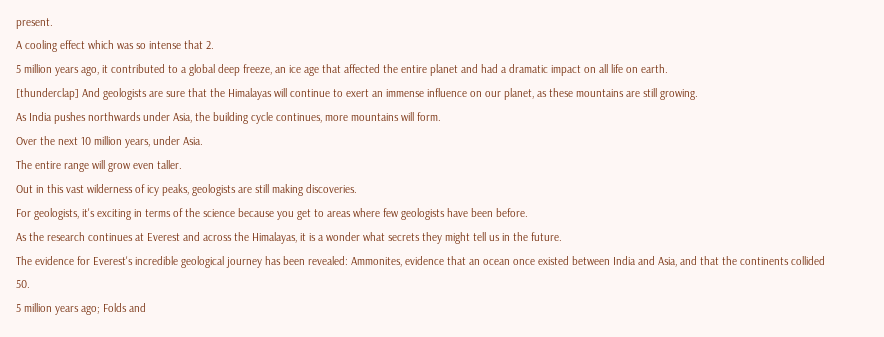present.
A cooling effect which was so intense that 2.
5 million years ago, it contributed to a global deep freeze, an ice age that affected the entire planet and had a dramatic impact on all life on earth.
[thunderclap] And geologists are sure that the Himalayas will continue to exert an immense influence on our planet, as these mountains are still growing.
As India pushes northwards under Asia, the building cycle continues, more mountains will form.
Over the next 10 million years, under Asia.
The entire range will grow even taller.
Out in this vast wilderness of icy peaks, geologists are still making discoveries.
For geologists, it's exciting in terms of the science because you get to areas where few geologists have been before.
As the research continues at Everest and across the Himalayas, it is a wonder what secrets they might tell us in the future.
The evidence for Everest's incredible geological journey has been revealed: Ammonites, evidence that an ocean once existed between India and Asia, and that the continents collided 50.
5 million years ago; Folds and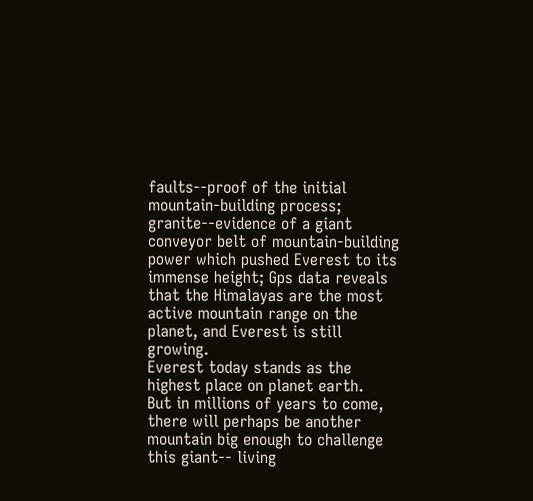faults--proof of the initial mountain-building process; granite--evidence of a giant conveyor belt of mountain-building power which pushed Everest to its immense height; Gps data reveals that the Himalayas are the most active mountain range on the planet, and Everest is still growing.
Everest today stands as the highest place on planet earth.
But in millions of years to come, there will perhaps be another mountain big enough to challenge this giant-- living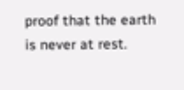proof that the earth is never at rest.